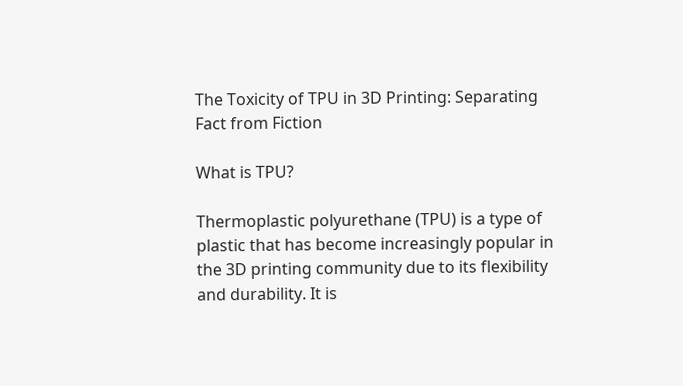The Toxicity of TPU in 3D Printing: Separating Fact from Fiction

What is TPU?

Thermoplastic polyurethane (TPU) is a type of plastic that has become increasingly popular in the 3D printing community due to its flexibility and durability. It is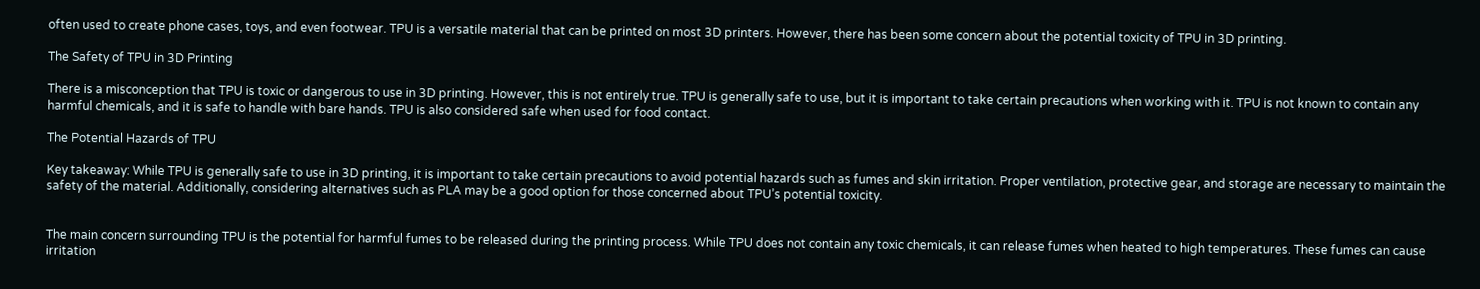often used to create phone cases, toys, and even footwear. TPU is a versatile material that can be printed on most 3D printers. However, there has been some concern about the potential toxicity of TPU in 3D printing.

The Safety of TPU in 3D Printing

There is a misconception that TPU is toxic or dangerous to use in 3D printing. However, this is not entirely true. TPU is generally safe to use, but it is important to take certain precautions when working with it. TPU is not known to contain any harmful chemicals, and it is safe to handle with bare hands. TPU is also considered safe when used for food contact.

The Potential Hazards of TPU

Key takeaway: While TPU is generally safe to use in 3D printing, it is important to take certain precautions to avoid potential hazards such as fumes and skin irritation. Proper ventilation, protective gear, and storage are necessary to maintain the safety of the material. Additionally, considering alternatives such as PLA may be a good option for those concerned about TPU’s potential toxicity.


The main concern surrounding TPU is the potential for harmful fumes to be released during the printing process. While TPU does not contain any toxic chemicals, it can release fumes when heated to high temperatures. These fumes can cause irritation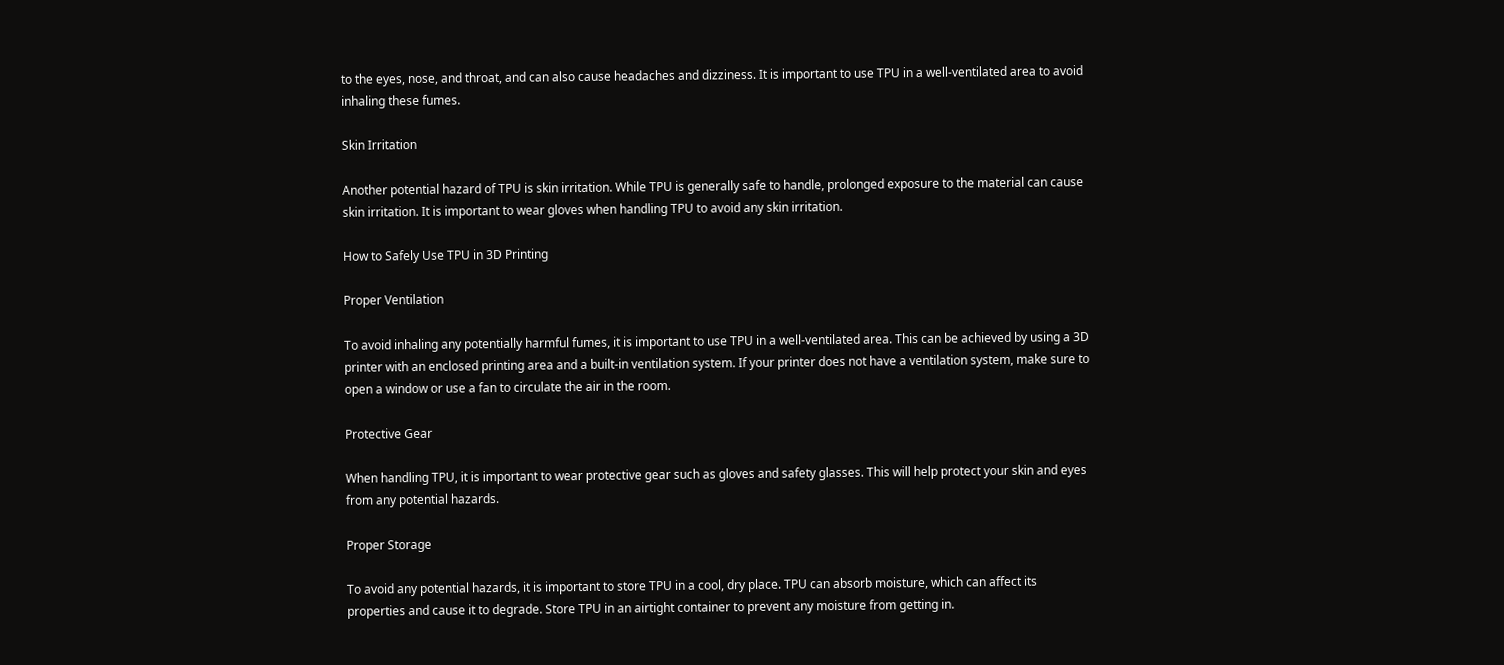to the eyes, nose, and throat, and can also cause headaches and dizziness. It is important to use TPU in a well-ventilated area to avoid inhaling these fumes.

Skin Irritation

Another potential hazard of TPU is skin irritation. While TPU is generally safe to handle, prolonged exposure to the material can cause skin irritation. It is important to wear gloves when handling TPU to avoid any skin irritation.

How to Safely Use TPU in 3D Printing

Proper Ventilation

To avoid inhaling any potentially harmful fumes, it is important to use TPU in a well-ventilated area. This can be achieved by using a 3D printer with an enclosed printing area and a built-in ventilation system. If your printer does not have a ventilation system, make sure to open a window or use a fan to circulate the air in the room.

Protective Gear

When handling TPU, it is important to wear protective gear such as gloves and safety glasses. This will help protect your skin and eyes from any potential hazards.

Proper Storage

To avoid any potential hazards, it is important to store TPU in a cool, dry place. TPU can absorb moisture, which can affect its properties and cause it to degrade. Store TPU in an airtight container to prevent any moisture from getting in.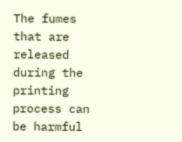The fumes that are released during the printing process can be harmful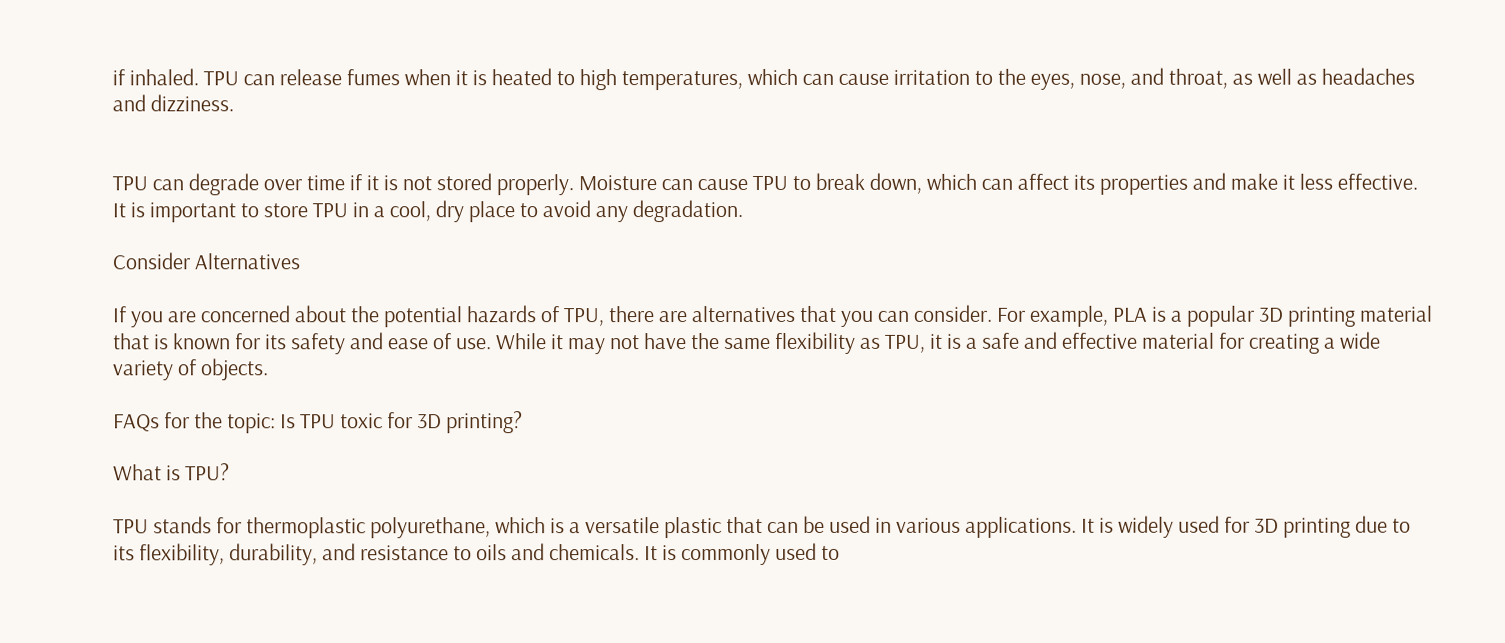if inhaled. TPU can release fumes when it is heated to high temperatures, which can cause irritation to the eyes, nose, and throat, as well as headaches and dizziness.


TPU can degrade over time if it is not stored properly. Moisture can cause TPU to break down, which can affect its properties and make it less effective. It is important to store TPU in a cool, dry place to avoid any degradation.

Consider Alternatives

If you are concerned about the potential hazards of TPU, there are alternatives that you can consider. For example, PLA is a popular 3D printing material that is known for its safety and ease of use. While it may not have the same flexibility as TPU, it is a safe and effective material for creating a wide variety of objects.

FAQs for the topic: Is TPU toxic for 3D printing?

What is TPU?

TPU stands for thermoplastic polyurethane, which is a versatile plastic that can be used in various applications. It is widely used for 3D printing due to its flexibility, durability, and resistance to oils and chemicals. It is commonly used to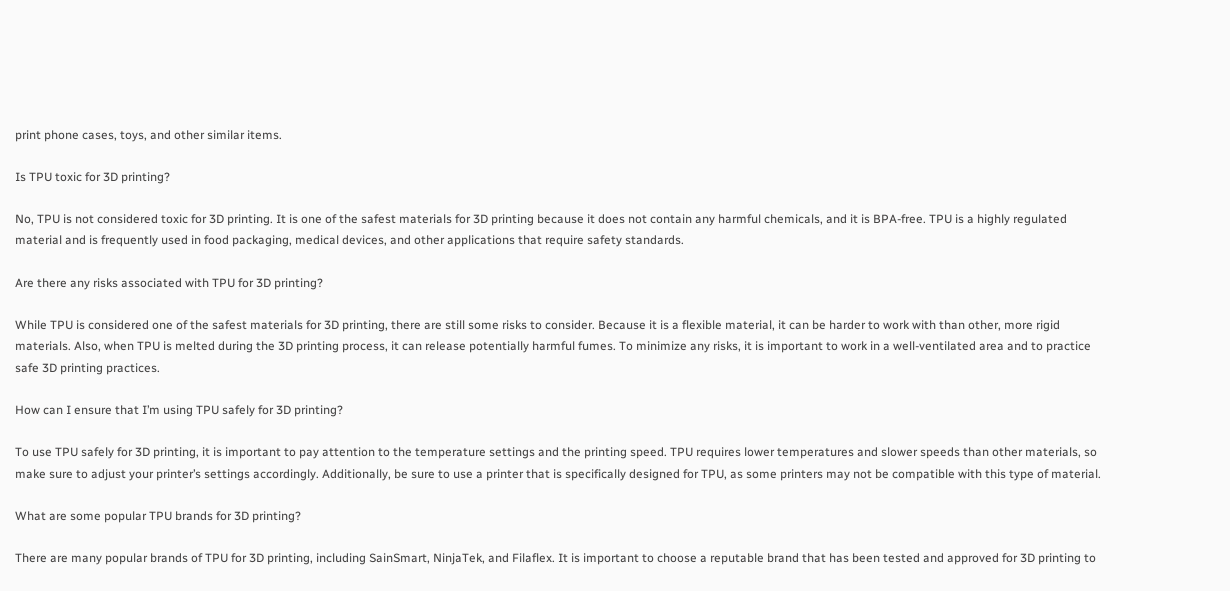print phone cases, toys, and other similar items.

Is TPU toxic for 3D printing?

No, TPU is not considered toxic for 3D printing. It is one of the safest materials for 3D printing because it does not contain any harmful chemicals, and it is BPA-free. TPU is a highly regulated material and is frequently used in food packaging, medical devices, and other applications that require safety standards.

Are there any risks associated with TPU for 3D printing?

While TPU is considered one of the safest materials for 3D printing, there are still some risks to consider. Because it is a flexible material, it can be harder to work with than other, more rigid materials. Also, when TPU is melted during the 3D printing process, it can release potentially harmful fumes. To minimize any risks, it is important to work in a well-ventilated area and to practice safe 3D printing practices.

How can I ensure that I’m using TPU safely for 3D printing?

To use TPU safely for 3D printing, it is important to pay attention to the temperature settings and the printing speed. TPU requires lower temperatures and slower speeds than other materials, so make sure to adjust your printer’s settings accordingly. Additionally, be sure to use a printer that is specifically designed for TPU, as some printers may not be compatible with this type of material.

What are some popular TPU brands for 3D printing?

There are many popular brands of TPU for 3D printing, including SainSmart, NinjaTek, and Filaflex. It is important to choose a reputable brand that has been tested and approved for 3D printing to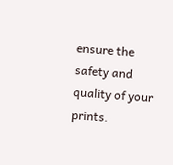ensure the safety and quality of your prints.